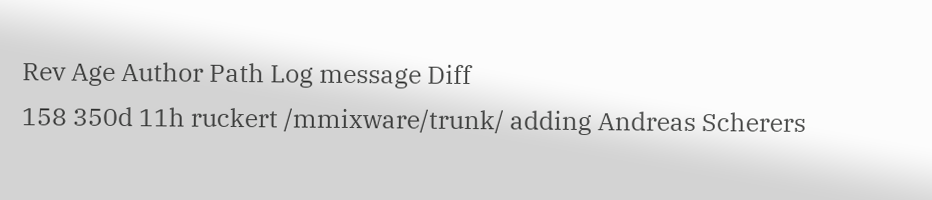Rev Age Author Path Log message Diff
158 350d 11h ruckert /mmixware/trunk/ adding Andreas Scherers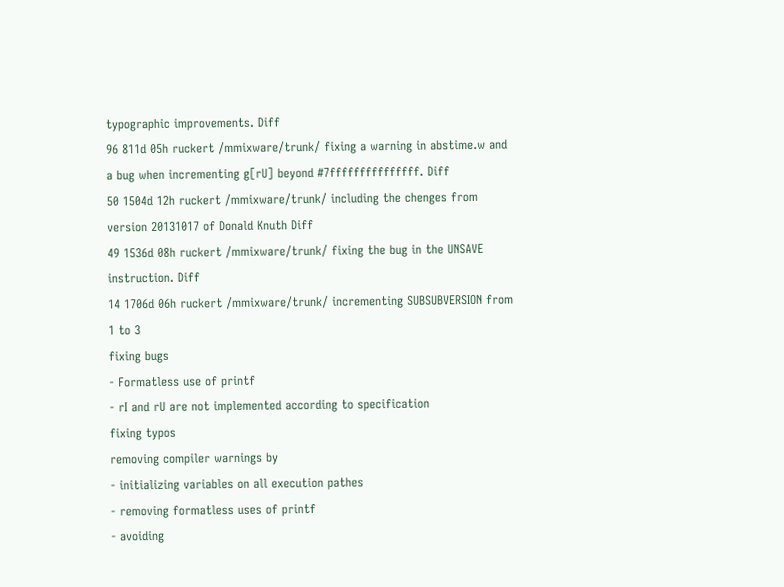typographic improvements. Diff
96 811d 05h ruckert /mmixware/trunk/ fixing a warning in abstime.w and a bug when incrementing g[rU] beyond #7fffffffffffffff. Diff
50 1504d 12h ruckert /mmixware/trunk/ including the chenges from version 20131017 of Donald Knuth Diff
49 1536d 08h ruckert /mmixware/trunk/ fixing the bug in the UNSAVE instruction. Diff
14 1706d 06h ruckert /mmixware/trunk/ incrementing SUBSUBVERSION from 1 to 3
fixing bugs
- Formatless use of printf
- rI and rU are not implemented according to specification
fixing typos
removing compiler warnings by
- initializing variables on all execution pathes
- removing formatless uses of printf
- avoiding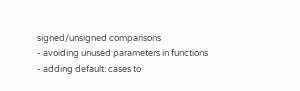signed/unsigned comparisons
- avoiding unused parameters in functions
- adding default: cases to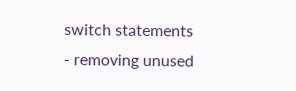switch statements
- removing unused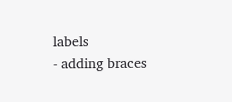labels
- adding braces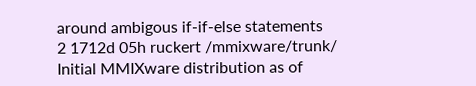around ambigous if-if-else statements
2 1712d 05h ruckert /mmixware/trunk/ Initial MMIXware distribution as of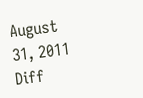August 31, 2011 Diff